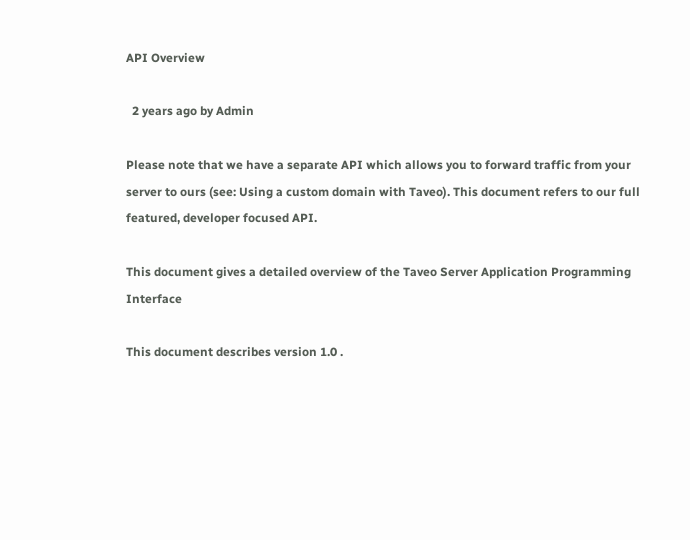API Overview

  2 years ago by Admin

Please note that we have a separate API which allows you to forward traffic from your server to ours (see: Using a custom domain with Taveo). This document refers to our full featured, developer focused API.

This document gives a detailed overview of the Taveo Server Application Programming Interface

This document describes version 1.0 .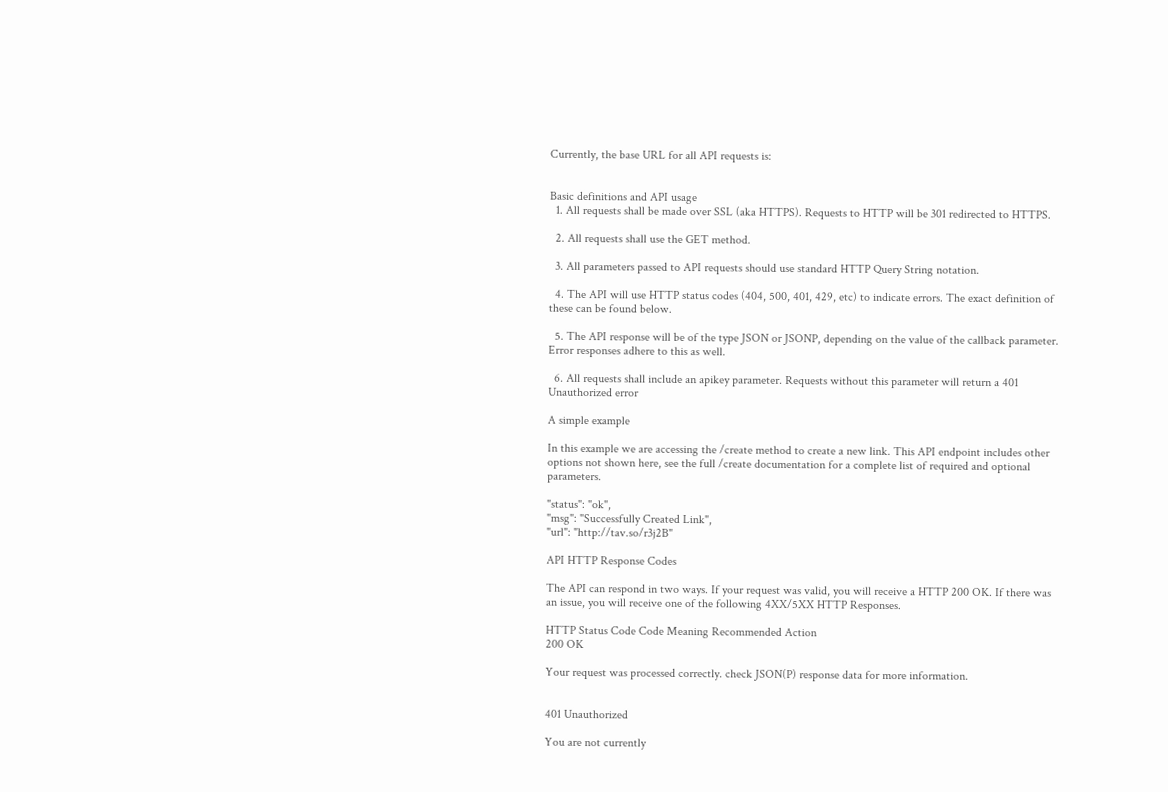Currently, the base URL for all API requests is:


Basic definitions and API usage
  1. All requests shall be made over SSL (aka HTTPS). Requests to HTTP will be 301 redirected to HTTPS.

  2. All requests shall use the GET method.

  3. All parameters passed to API requests should use standard HTTP Query String notation.

  4. The API will use HTTP status codes (404, 500, 401, 429, etc) to indicate errors. The exact definition of these can be found below.

  5. The API response will be of the type JSON or JSONP, depending on the value of the callback parameter. Error responses adhere to this as well.

  6. All requests shall include an apikey parameter. Requests without this parameter will return a 401 Unauthorized error

A simple example

In this example we are accessing the /create method to create a new link. This API endpoint includes other options not shown here, see the full /create documentation for a complete list of required and optional parameters.

"status": "ok",
"msg": "Successfully Created Link",
"url": "http://tav.so/r3j2B"

API HTTP Response Codes

The API can respond in two ways. If your request was valid, you will receive a HTTP 200 OK. If there was an issue, you will receive one of the following 4XX/5XX HTTP Responses.

HTTP Status Code Code Meaning Recommended Action
200 OK

Your request was processed correctly. check JSON(P) response data for more information.


401 Unauthorized

You are not currently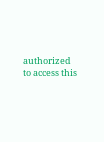authorized to access this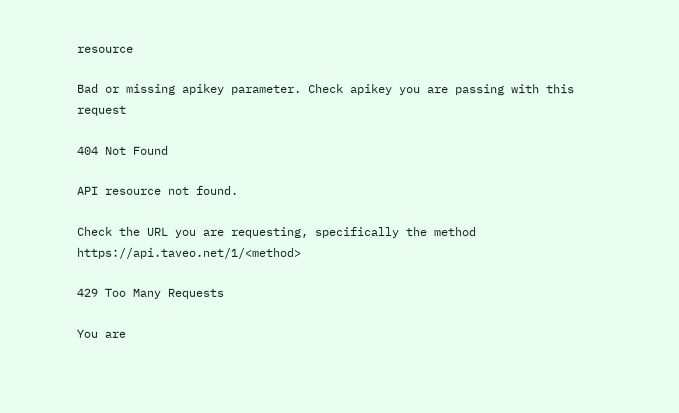resource

Bad or missing apikey parameter. Check apikey you are passing with this request

404 Not Found

API resource not found.

Check the URL you are requesting, specifically the method https://api.taveo.net/1/<method>

429 Too Many Requests

You are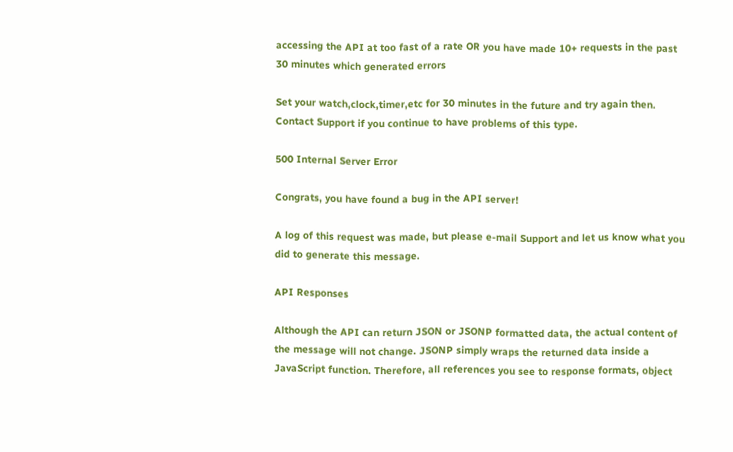accessing the API at too fast of a rate OR you have made 10+ requests in the past 30 minutes which generated errors

Set your watch,clock,timer,etc for 30 minutes in the future and try again then. Contact Support if you continue to have problems of this type.

500 Internal Server Error

Congrats, you have found a bug in the API server!

A log of this request was made, but please e-mail Support and let us know what you did to generate this message.

API Responses

Although the API can return JSON or JSONP formatted data, the actual content of the message will not change. JSONP simply wraps the returned data inside a JavaScript function. Therefore, all references you see to response formats, object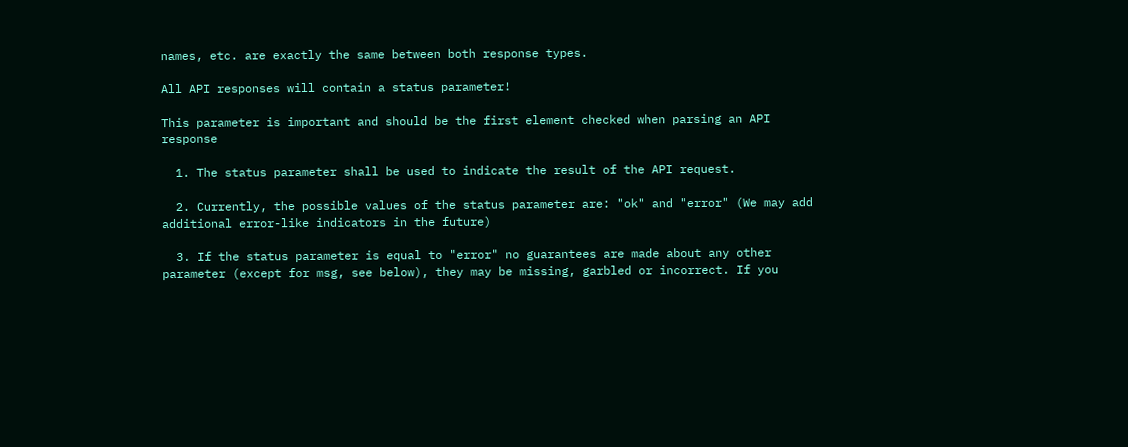names, etc. are exactly the same between both response types.

All API responses will contain a status parameter!

This parameter is important and should be the first element checked when parsing an API response

  1. The status parameter shall be used to indicate the result of the API request.

  2. Currently, the possible values of the status parameter are: "ok" and "error" (We may add additional error-like indicators in the future)

  3. If the status parameter is equal to "error" no guarantees are made about any other parameter (except for msg, see below), they may be missing, garbled or incorrect. If you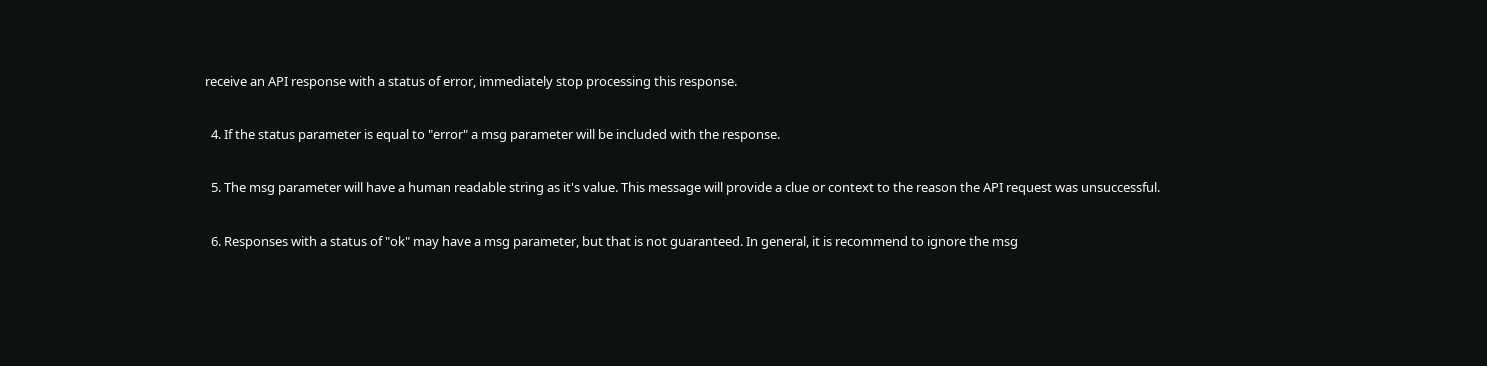receive an API response with a status of error, immediately stop processing this response.

  4. If the status parameter is equal to "error" a msg parameter will be included with the response.

  5. The msg parameter will have a human readable string as it's value. This message will provide a clue or context to the reason the API request was unsuccessful.

  6. Responses with a status of "ok" may have a msg parameter, but that is not guaranteed. In general, it is recommend to ignore the msg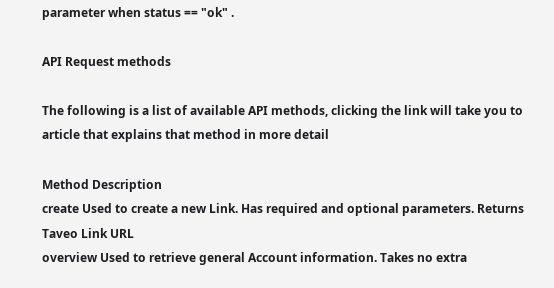parameter when status == "ok" .

API Request methods

The following is a list of available API methods, clicking the link will take you to article that explains that method in more detail

Method Description
create Used to create a new Link. Has required and optional parameters. Returns Taveo Link URL
overview Used to retrieve general Account information. Takes no extra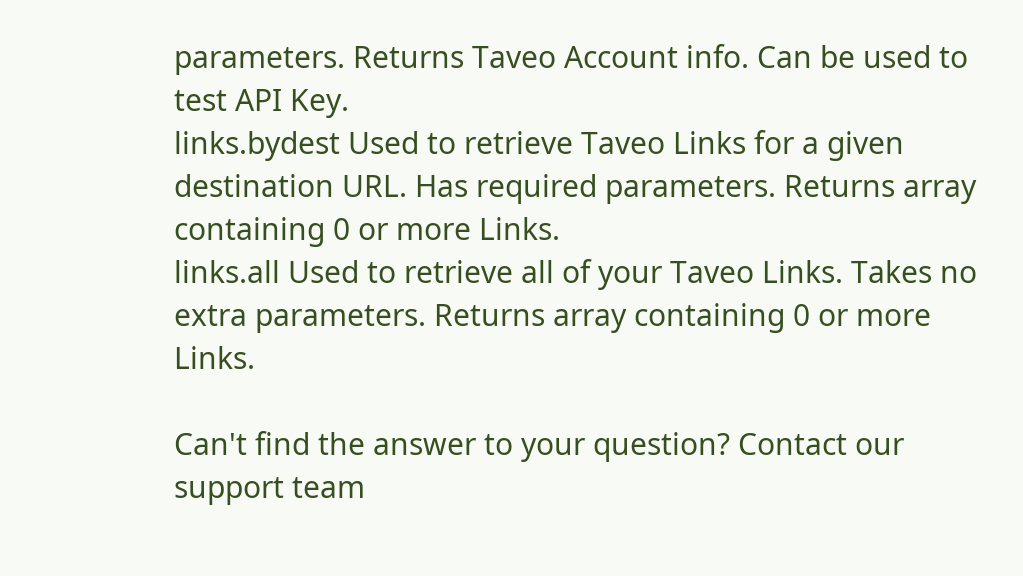parameters. Returns Taveo Account info. Can be used to test API Key.
links.bydest Used to retrieve Taveo Links for a given destination URL. Has required parameters. Returns array containing 0 or more Links.
links.all Used to retrieve all of your Taveo Links. Takes no extra parameters. Returns array containing 0 or more Links.

Can't find the answer to your question? Contact our support team